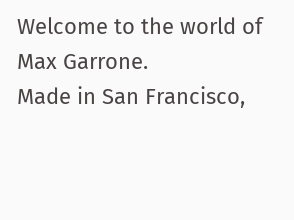Welcome to the world of Max Garrone.
Made in San Francisco,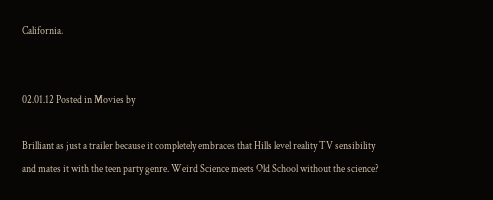California.


02.01.12 Posted in Movies by

Brilliant as just a trailer because it completely embraces that Hills level reality TV sensibility and mates it with the teen party genre. Weird Science meets Old School without the science?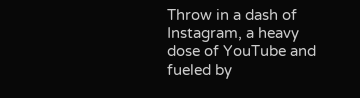Throw in a dash of Instagram, a heavy dose of YouTube and fueled by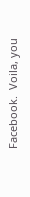Facebook.  Voila, you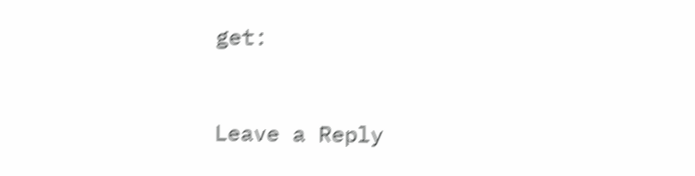get:



Leave a Reply